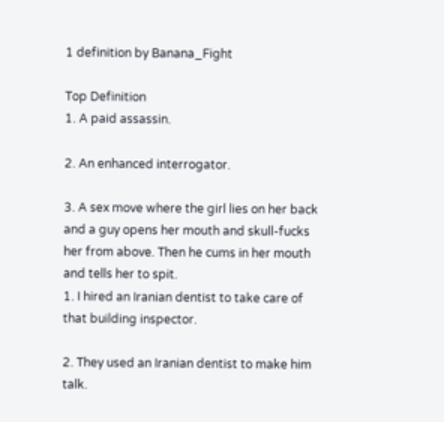1 definition by Banana_Fight

Top Definition
1. A paid assassin.

2. An enhanced interrogator.

3. A sex move where the girl lies on her back and a guy opens her mouth and skull-fucks her from above. Then he cums in her mouth and tells her to spit.
1. I hired an Iranian dentist to take care of that building inspector.

2. They used an Iranian dentist to make him talk.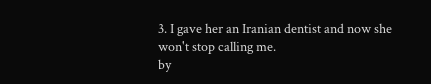3. I gave her an Iranian dentist and now she won't stop calling me.
by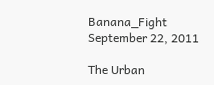Banana_Fight September 22, 2011

The Urban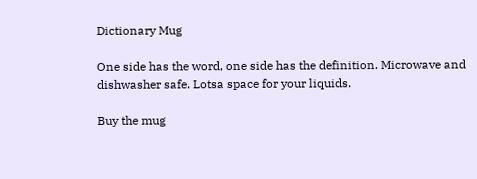Dictionary Mug

One side has the word, one side has the definition. Microwave and dishwasher safe. Lotsa space for your liquids.

Buy the mug